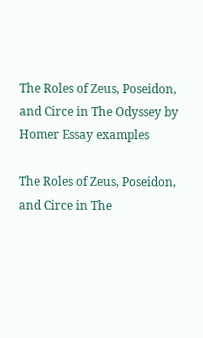The Roles of Zeus, Poseidon, and Circe in The Odyssey by Homer Essay examples

The Roles of Zeus, Poseidon, and Circe in The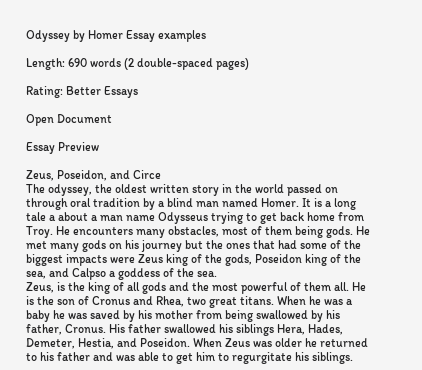Odyssey by Homer Essay examples

Length: 690 words (2 double-spaced pages)

Rating: Better Essays

Open Document

Essay Preview

Zeus, Poseidon, and Circe
The odyssey, the oldest written story in the world passed on through oral tradition by a blind man named Homer. It is a long tale a about a man name Odysseus trying to get back home from Troy. He encounters many obstacles, most of them being gods. He met many gods on his journey but the ones that had some of the biggest impacts were Zeus king of the gods, Poseidon king of the sea, and Calpso a goddess of the sea.
Zeus, is the king of all gods and the most powerful of them all. He is the son of Cronus and Rhea, two great titans. When he was a baby he was saved by his mother from being swallowed by his father, Cronus. His father swallowed his siblings Hera, Hades, Demeter, Hestia, and Poseidon. When Zeus was older he returned to his father and was able to get him to regurgitate his siblings.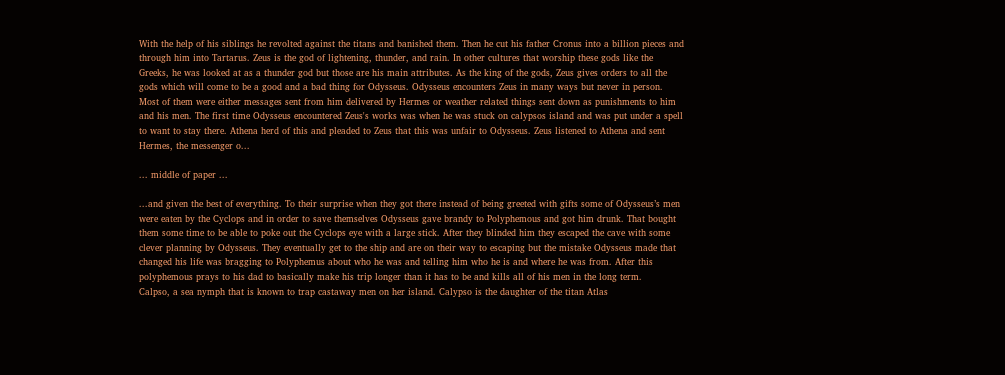With the help of his siblings he revolted against the titans and banished them. Then he cut his father Cronus into a billion pieces and through him into Tartarus. Zeus is the god of lightening, thunder, and rain. In other cultures that worship these gods like the Greeks, he was looked at as a thunder god but those are his main attributes. As the king of the gods, Zeus gives orders to all the gods which will come to be a good and a bad thing for Odysseus. Odysseus encounters Zeus in many ways but never in person. Most of them were either messages sent from him delivered by Hermes or weather related things sent down as punishments to him and his men. The first time Odysseus encountered Zeus's works was when he was stuck on calypsos island and was put under a spell to want to stay there. Athena herd of this and pleaded to Zeus that this was unfair to Odysseus. Zeus listened to Athena and sent Hermes, the messenger o...

... middle of paper ...

...and given the best of everything. To their surprise when they got there instead of being greeted with gifts some of Odysseus’s men were eaten by the Cyclops and in order to save themselves Odysseus gave brandy to Polyphemous and got him drunk. That bought them some time to be able to poke out the Cyclops eye with a large stick. After they blinded him they escaped the cave with some clever planning by Odysseus. They eventually get to the ship and are on their way to escaping but the mistake Odysseus made that changed his life was bragging to Polyphemus about who he was and telling him who he is and where he was from. After this polyphemous prays to his dad to basically make his trip longer than it has to be and kills all of his men in the long term.
Calpso, a sea nymph that is known to trap castaway men on her island. Calypso is the daughter of the titan Atlas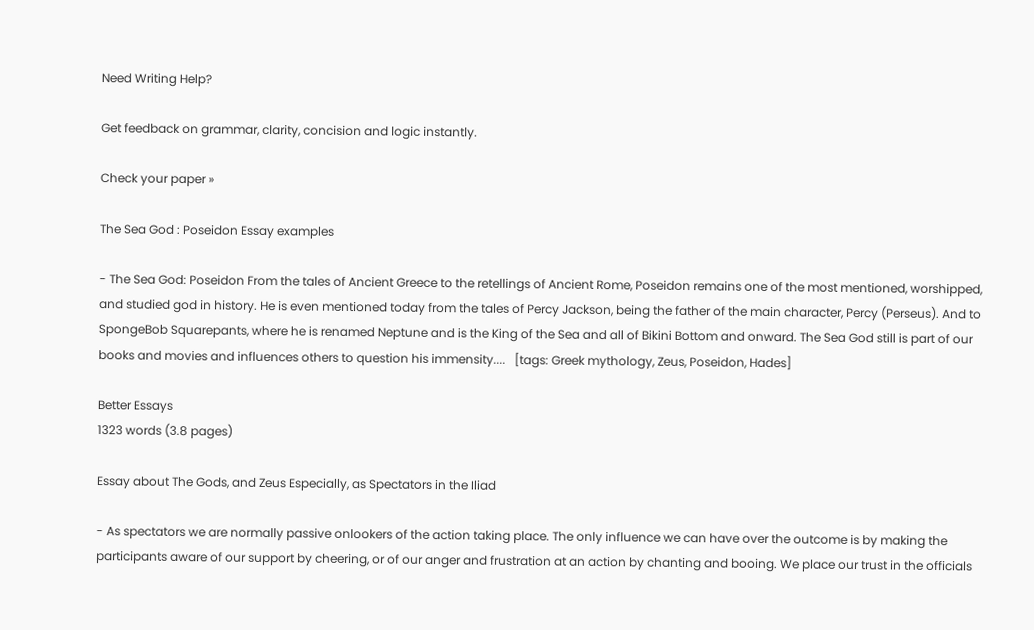Need Writing Help?

Get feedback on grammar, clarity, concision and logic instantly.

Check your paper »

The Sea God : Poseidon Essay examples

- The Sea God: Poseidon From the tales of Ancient Greece to the retellings of Ancient Rome, Poseidon remains one of the most mentioned, worshipped, and studied god in history. He is even mentioned today from the tales of Percy Jackson, being the father of the main character, Percy (Perseus). And to SpongeBob Squarepants, where he is renamed Neptune and is the King of the Sea and all of Bikini Bottom and onward. The Sea God still is part of our books and movies and influences others to question his immensity....   [tags: Greek mythology, Zeus, Poseidon, Hades]

Better Essays
1323 words (3.8 pages)

Essay about The Gods, and Zeus Especially, as Spectators in the Iliad

- As spectators we are normally passive onlookers of the action taking place. The only influence we can have over the outcome is by making the participants aware of our support by cheering, or of our anger and frustration at an action by chanting and booing. We place our trust in the officials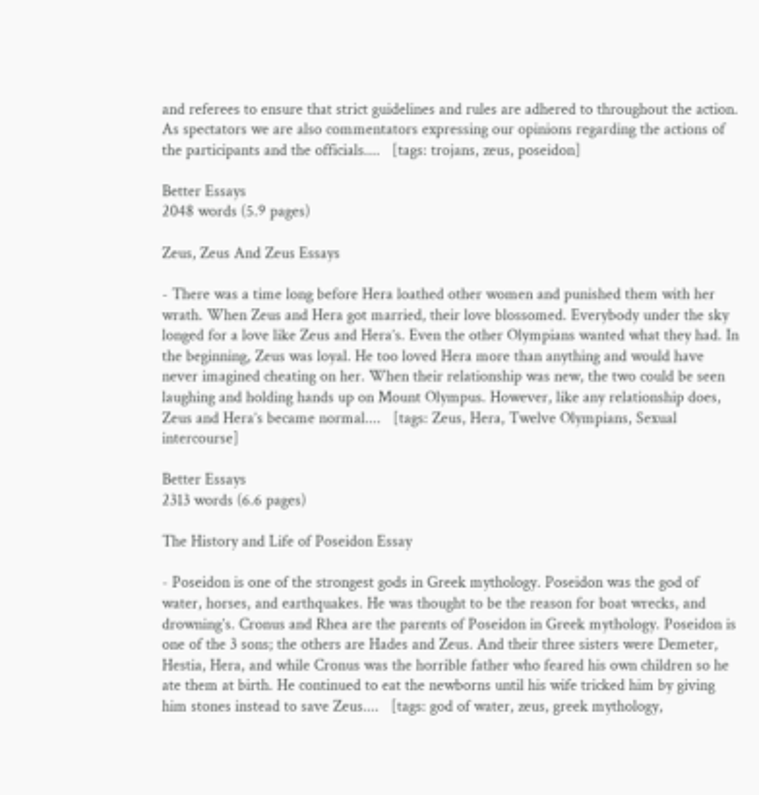and referees to ensure that strict guidelines and rules are adhered to throughout the action. As spectators we are also commentators expressing our opinions regarding the actions of the participants and the officials....   [tags: trojans, zeus, poseidon]

Better Essays
2048 words (5.9 pages)

Zeus, Zeus And Zeus Essays

- There was a time long before Hera loathed other women and punished them with her wrath. When Zeus and Hera got married, their love blossomed. Everybody under the sky longed for a love like Zeus and Hera’s. Even the other Olympians wanted what they had. In the beginning, Zeus was loyal. He too loved Hera more than anything and would have never imagined cheating on her. When their relationship was new, the two could be seen laughing and holding hands up on Mount Olympus. However, like any relationship does, Zeus and Hera’s became normal....   [tags: Zeus, Hera, Twelve Olympians, Sexual intercourse]

Better Essays
2313 words (6.6 pages)

The History and Life of Poseidon Essay

- Poseidon is one of the strongest gods in Greek mythology. Poseidon was the god of water, horses, and earthquakes. He was thought to be the reason for boat wrecks, and drowning’s. Cronus and Rhea are the parents of Poseidon in Greek mythology. Poseidon is one of the 3 sons; the others are Hades and Zeus. And their three sisters were Demeter, Hestia, Hera, and while Cronus was the horrible father who feared his own children so he ate them at birth. He continued to eat the newborns until his wife tricked him by giving him stones instead to save Zeus....   [tags: god of water, zeus, greek mythology,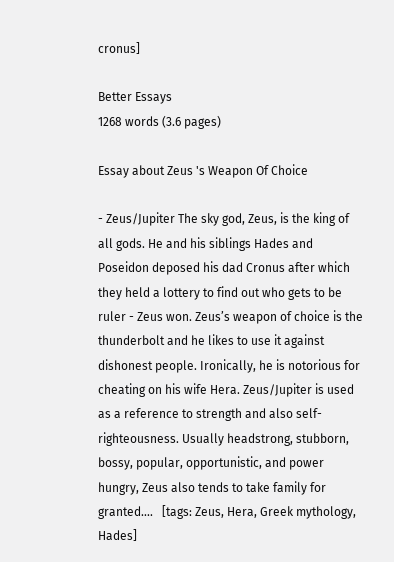cronus]

Better Essays
1268 words (3.6 pages)

Essay about Zeus 's Weapon Of Choice

- Zeus/Jupiter The sky god, Zeus, is the king of all gods. He and his siblings Hades and Poseidon deposed his dad Cronus after which they held a lottery to find out who gets to be ruler - Zeus won. Zeus’s weapon of choice is the thunderbolt and he likes to use it against dishonest people. Ironically, he is notorious for cheating on his wife Hera. Zeus/Jupiter is used as a reference to strength and also self-righteousness. Usually headstrong, stubborn, bossy, popular, opportunistic, and power hungry, Zeus also tends to take family for granted....   [tags: Zeus, Hera, Greek mythology, Hades]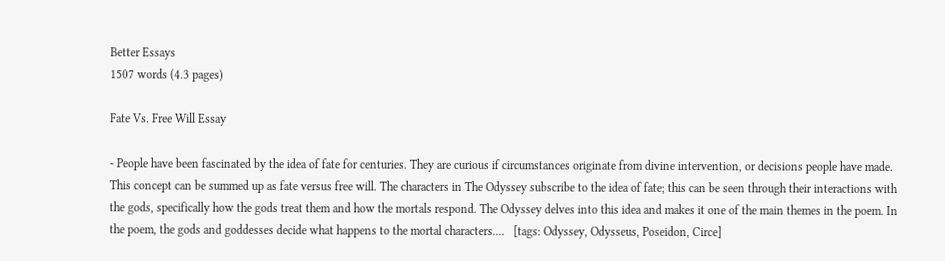Better Essays
1507 words (4.3 pages)

Fate Vs. Free Will Essay

- People have been fascinated by the idea of fate for centuries. They are curious if circumstances originate from divine intervention, or decisions people have made. This concept can be summed up as fate versus free will. The characters in The Odyssey subscribe to the idea of fate; this can be seen through their interactions with the gods, specifically how the gods treat them and how the mortals respond. The Odyssey delves into this idea and makes it one of the main themes in the poem. In the poem, the gods and goddesses decide what happens to the mortal characters....   [tags: Odyssey, Odysseus, Poseidon, Circe]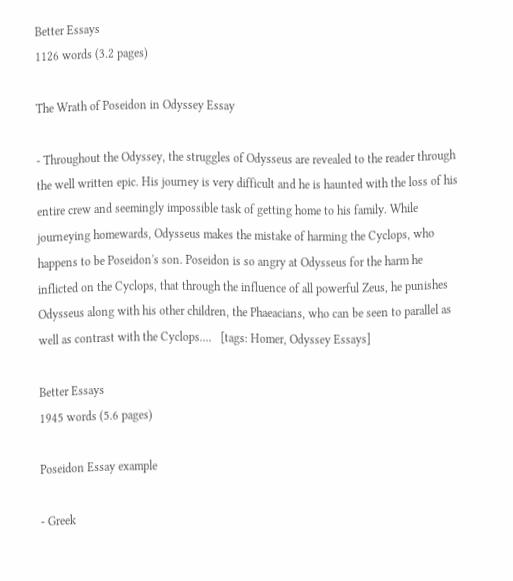Better Essays
1126 words (3.2 pages)

The Wrath of Poseidon in Odyssey Essay

- Throughout the Odyssey, the struggles of Odysseus are revealed to the reader through the well written epic. His journey is very difficult and he is haunted with the loss of his entire crew and seemingly impossible task of getting home to his family. While journeying homewards, Odysseus makes the mistake of harming the Cyclops, who happens to be Poseidon's son. Poseidon is so angry at Odysseus for the harm he inflicted on the Cyclops, that through the influence of all powerful Zeus, he punishes Odysseus along with his other children, the Phaeacians, who can be seen to parallel as well as contrast with the Cyclops....   [tags: Homer, Odyssey Essays]

Better Essays
1945 words (5.6 pages)

Poseidon Essay example

- Greek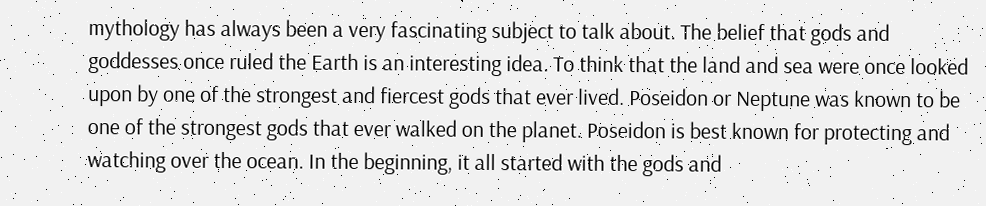mythology has always been a very fascinating subject to talk about. The belief that gods and goddesses once ruled the Earth is an interesting idea. To think that the land and sea were once looked upon by one of the strongest and fiercest gods that ever lived. Poseidon or Neptune was known to be one of the strongest gods that ever walked on the planet. Poseidon is best known for protecting and watching over the ocean. In the beginning, it all started with the gods and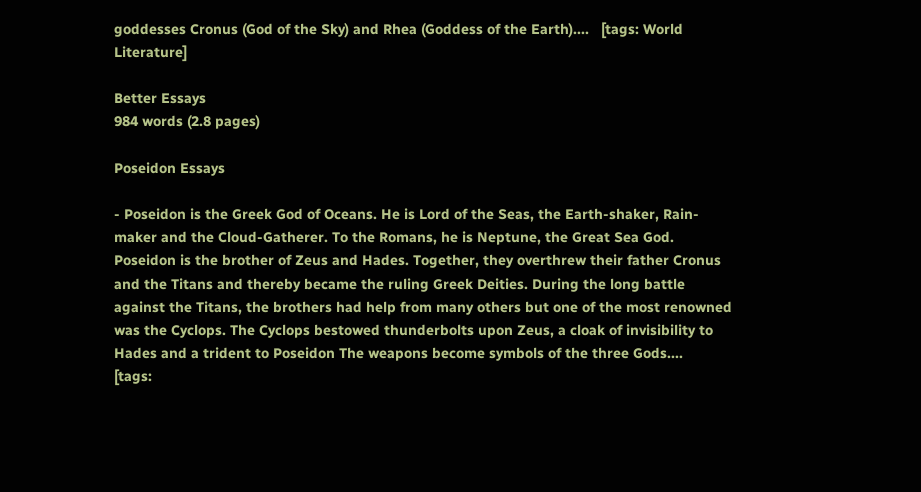goddesses Cronus (God of the Sky) and Rhea (Goddess of the Earth)....   [tags: World Literature]

Better Essays
984 words (2.8 pages)

Poseidon Essays

- Poseidon is the Greek God of Oceans. He is Lord of the Seas, the Earth-shaker, Rain-maker and the Cloud-Gatherer. To the Romans, he is Neptune, the Great Sea God. Poseidon is the brother of Zeus and Hades. Together, they overthrew their father Cronus and the Titans and thereby became the ruling Greek Deities. During the long battle against the Titans, the brothers had help from many others but one of the most renowned was the Cyclops. The Cyclops bestowed thunderbolts upon Zeus, a cloak of invisibility to Hades and a trident to Poseidon The weapons become symbols of the three Gods....   [tags: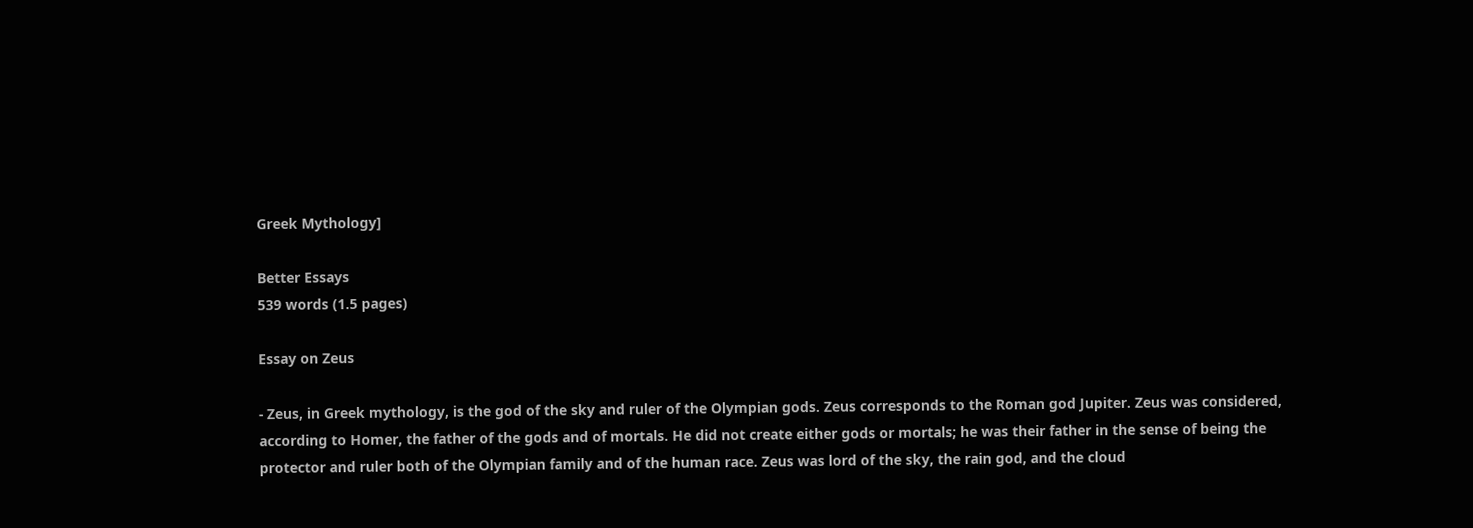Greek Mythology]

Better Essays
539 words (1.5 pages)

Essay on Zeus

- Zeus, in Greek mythology, is the god of the sky and ruler of the Olympian gods. Zeus corresponds to the Roman god Jupiter. Zeus was considered, according to Homer, the father of the gods and of mortals. He did not create either gods or mortals; he was their father in the sense of being the protector and ruler both of the Olympian family and of the human race. Zeus was lord of the sky, the rain god, and the cloud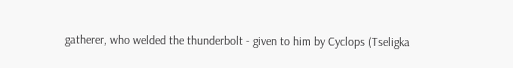gatherer, who welded the thunderbolt - given to him by Cyclops (Tseligka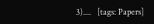3)....   [tags: Papers]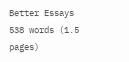Better Essays
538 words (1.5 pages)